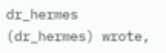dr_hermes (dr_hermes) wrote,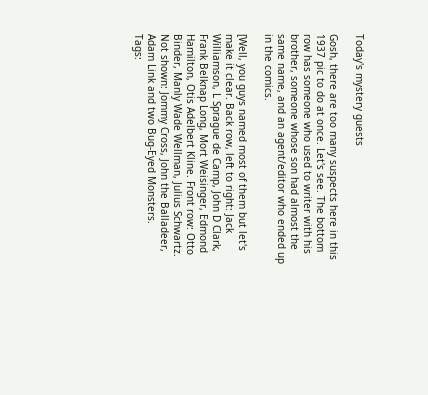Today's mystery guests

Gosh, there are too many suspects here in this 1937 pic to do at once. Let's see. The bottom row has someone who used to writer with his brother, someone whose son had almost the same name, and an agent/editor who ended up in the comics.

[Well, you guys named most of them but let's make it clear. Back row, left to right: Jack Williamson, L Sprague de Camp, John D Clark, Frank Belknap Long, Mort Weisinger, Edmond Hamilton, Otis Adelbert Kline. Front row: Otto Binder, Manly Wade Wellman, Julius Schwartz. Not shown: Jommy Cross, John the Balladeer, Adam Link and two Bug-Eyed Monsters.
Tags: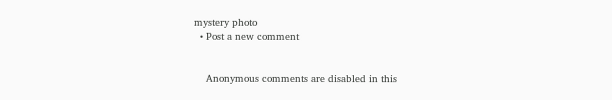mystery photo
  • Post a new comment


    Anonymous comments are disabled in this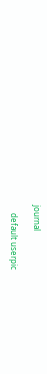journal

    default userpic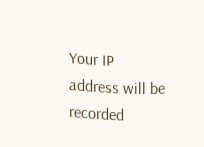Your IP address will be recorded